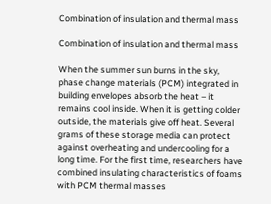Combination of insulation and thermal mass

Combination of insulation and thermal mass

When the summer sun burns in the sky, phase change materials (PCM) integrated in building envelopes absorb the heat – it remains cool inside. When it is getting colder outside, the materials give off heat. Several grams of these storage media can protect against overheating and undercooling for a long time. For the first time, researchers have combined insulating characteristics of foams with PCM thermal masses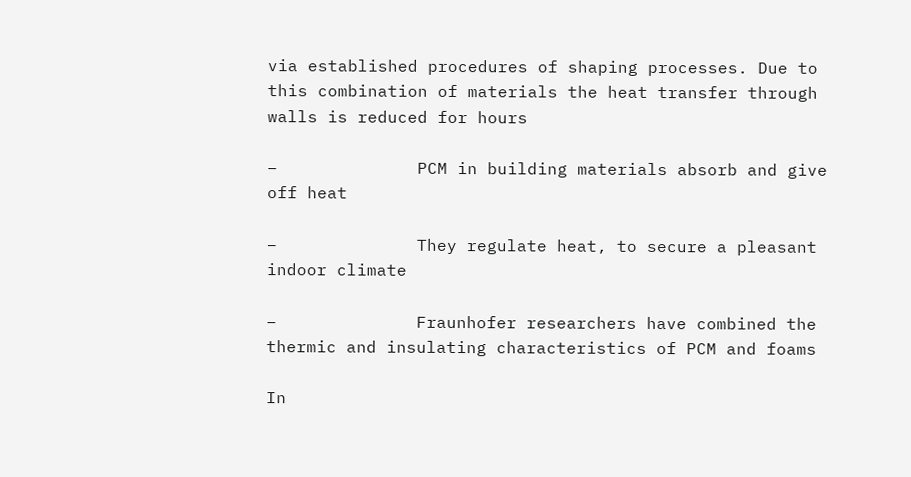via established procedures of shaping processes. Due to this combination of materials the heat transfer through walls is reduced for hours

–              PCM in building materials absorb and give off heat

–              They regulate heat, to secure a pleasant indoor climate

–              Fraunhofer researchers have combined the thermic and insulating characteristics of PCM and foams

In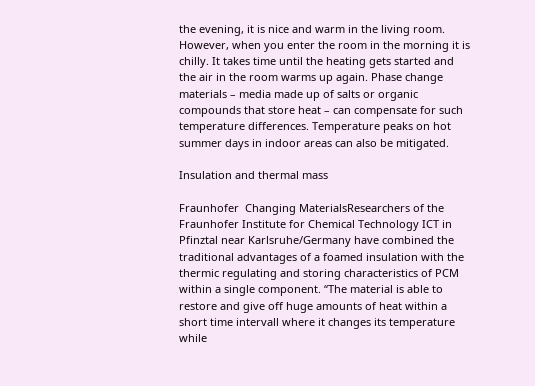the evening, it is nice and warm in the living room. However, when you enter the room in the morning it is chilly. It takes time until the heating gets started and the air in the room warms up again. Phase change materials – media made up of salts or organic compounds that store heat – can compensate for such temperature differences. Temperature peaks on hot summer days in indoor areas can also be mitigated.

Insulation and thermal mass

Fraunhofer  Changing MaterialsResearchers of the Fraunhofer Institute for Chemical Technology ICT in Pfinztal near Karlsruhe/Germany have combined the traditional advantages of a foamed insulation with the thermic regulating and storing characteristics of PCM within a single component. “The material is able to restore and give off huge amounts of heat within a short time intervall where it changes its temperature while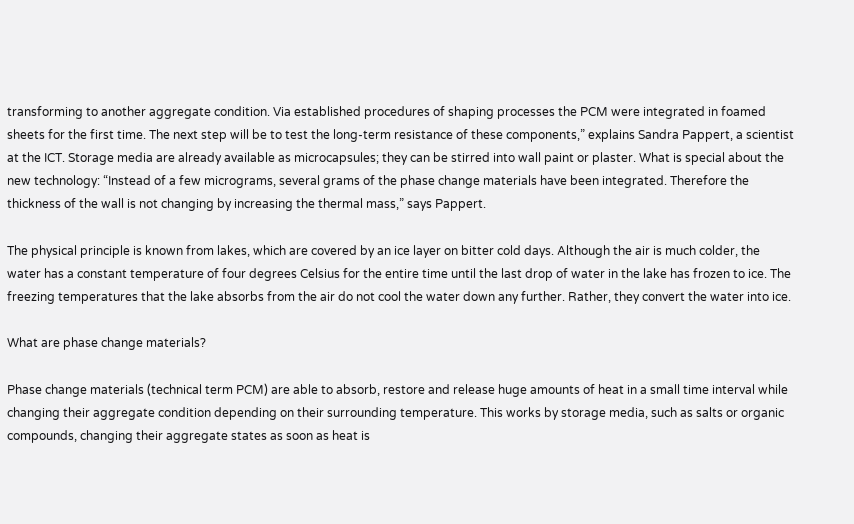transforming to another aggregate condition. Via established procedures of shaping processes the PCM were integrated in foamed sheets for the first time. The next step will be to test the long-term resistance of these components,” explains Sandra Pappert, a scientist at the ICT. Storage media are already available as microcapsules; they can be stirred into wall paint or plaster. What is special about the new technology: “Instead of a few micrograms, several grams of the phase change materials have been integrated. Therefore the thickness of the wall is not changing by increasing the thermal mass,” says Pappert.

The physical principle is known from lakes, which are covered by an ice layer on bitter cold days. Although the air is much colder, the water has a constant temperature of four degrees Celsius for the entire time until the last drop of water in the lake has frozen to ice. The freezing temperatures that the lake absorbs from the air do not cool the water down any further. Rather, they convert the water into ice.

What are phase change materials?

Phase change materials (technical term PCM) are able to absorb, restore and release huge amounts of heat in a small time interval while changing their aggregate condition depending on their surrounding temperature. This works by storage media, such as salts or organic compounds, changing their aggregate states as soon as heat is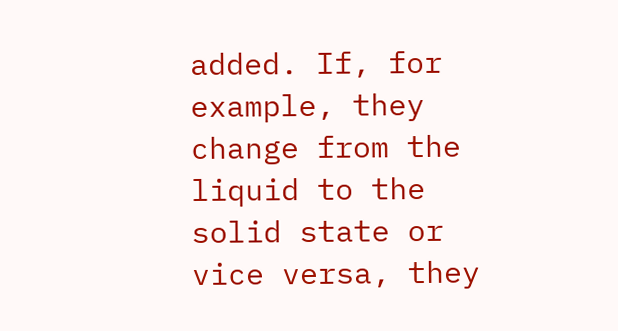added. If, for example, they change from the liquid to the solid state or vice versa, they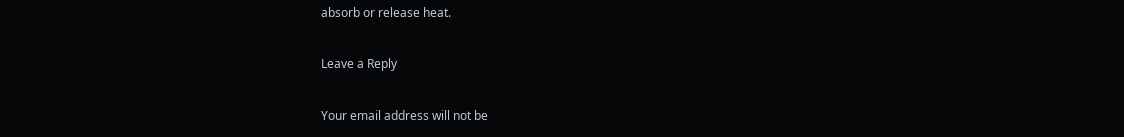absorb or release heat.

Leave a Reply

Your email address will not be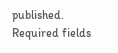published. Required fields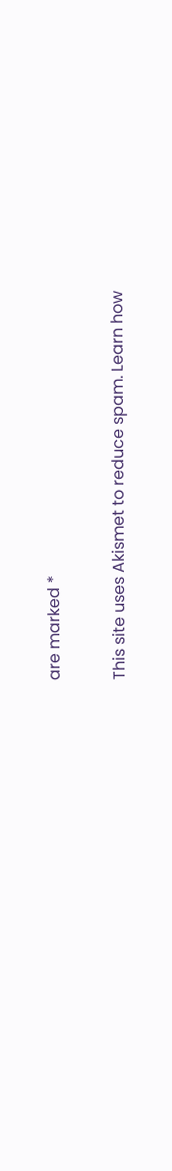are marked *

This site uses Akismet to reduce spam. Learn how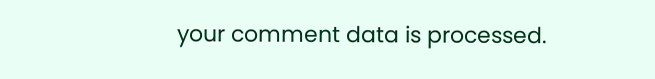your comment data is processed.